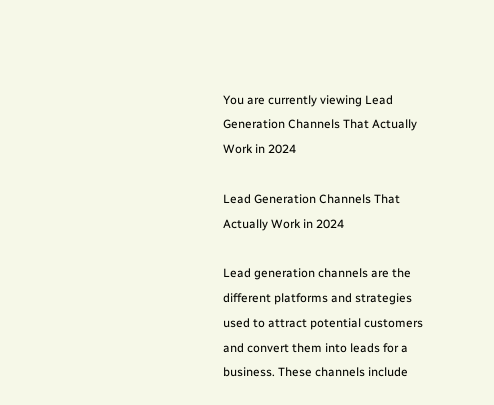You are currently viewing Lead Generation Channels That Actually Work in 2024

Lead Generation Channels That Actually Work in 2024

Lead generation channels are the different platforms and strategies used to attract potential customers and convert them into leads for a business. These channels include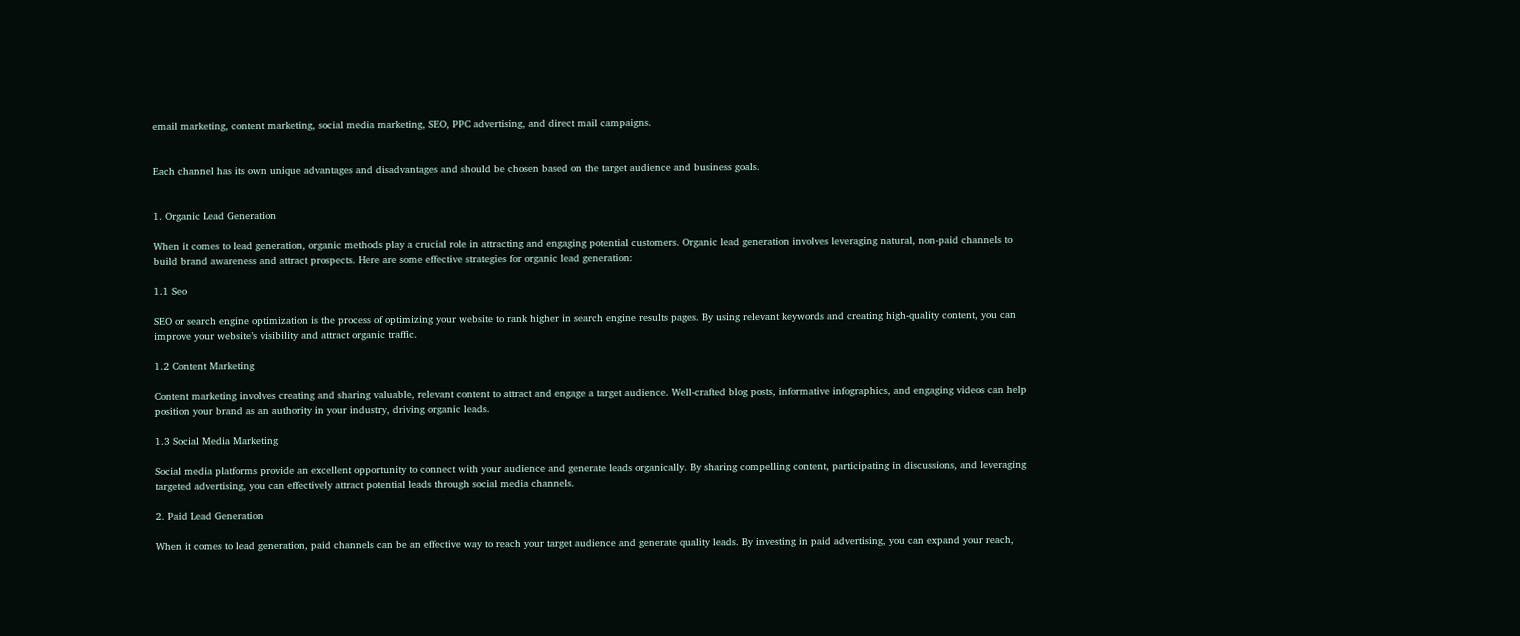email marketing, content marketing, social media marketing, SEO, PPC advertising, and direct mail campaigns.


Each channel has its own unique advantages and disadvantages and should be chosen based on the target audience and business goals.


1. Organic Lead Generation

When it comes to lead generation, organic methods play a crucial role in attracting and engaging potential customers. Organic lead generation involves leveraging natural, non-paid channels to build brand awareness and attract prospects. Here are some effective strategies for organic lead generation:

1.1 Seo

SEO or search engine optimization is the process of optimizing your website to rank higher in search engine results pages. By using relevant keywords and creating high-quality content, you can improve your website’s visibility and attract organic traffic.

1.2 Content Marketing

Content marketing involves creating and sharing valuable, relevant content to attract and engage a target audience. Well-crafted blog posts, informative infographics, and engaging videos can help position your brand as an authority in your industry, driving organic leads.

1.3 Social Media Marketing

Social media platforms provide an excellent opportunity to connect with your audience and generate leads organically. By sharing compelling content, participating in discussions, and leveraging targeted advertising, you can effectively attract potential leads through social media channels.

2. Paid Lead Generation

When it comes to lead generation, paid channels can be an effective way to reach your target audience and generate quality leads. By investing in paid advertising, you can expand your reach,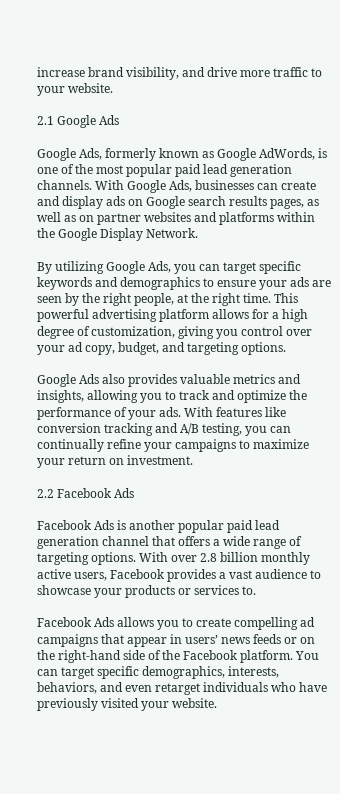increase brand visibility, and drive more traffic to your website.

2.1 Google Ads

Google Ads, formerly known as Google AdWords, is one of the most popular paid lead generation channels. With Google Ads, businesses can create and display ads on Google search results pages, as well as on partner websites and platforms within the Google Display Network.

By utilizing Google Ads, you can target specific keywords and demographics to ensure your ads are seen by the right people, at the right time. This powerful advertising platform allows for a high degree of customization, giving you control over your ad copy, budget, and targeting options.

Google Ads also provides valuable metrics and insights, allowing you to track and optimize the performance of your ads. With features like conversion tracking and A/B testing, you can continually refine your campaigns to maximize your return on investment.

2.2 Facebook Ads

Facebook Ads is another popular paid lead generation channel that offers a wide range of targeting options. With over 2.8 billion monthly active users, Facebook provides a vast audience to showcase your products or services to.

Facebook Ads allows you to create compelling ad campaigns that appear in users’ news feeds or on the right-hand side of the Facebook platform. You can target specific demographics, interests, behaviors, and even retarget individuals who have previously visited your website.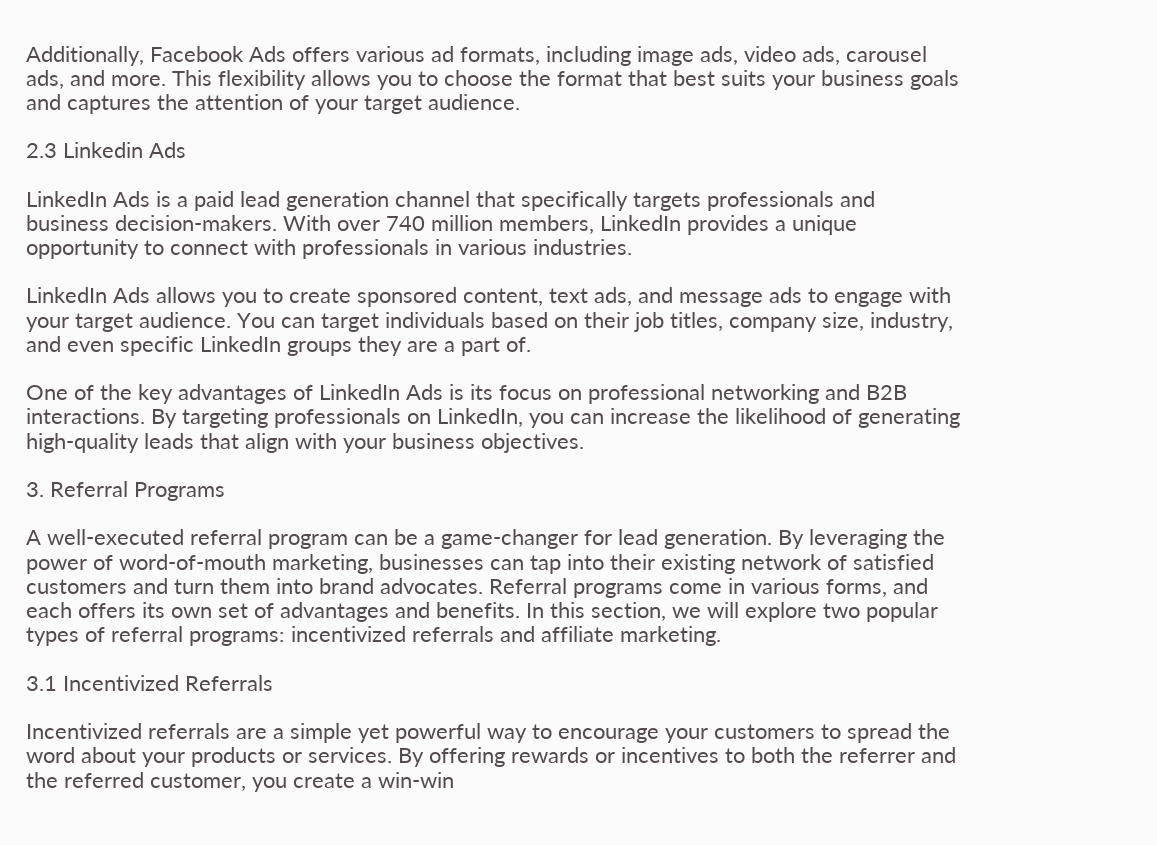Additionally, Facebook Ads offers various ad formats, including image ads, video ads, carousel ads, and more. This flexibility allows you to choose the format that best suits your business goals and captures the attention of your target audience.

2.3 Linkedin Ads

LinkedIn Ads is a paid lead generation channel that specifically targets professionals and business decision-makers. With over 740 million members, LinkedIn provides a unique opportunity to connect with professionals in various industries.

LinkedIn Ads allows you to create sponsored content, text ads, and message ads to engage with your target audience. You can target individuals based on their job titles, company size, industry, and even specific LinkedIn groups they are a part of.

One of the key advantages of LinkedIn Ads is its focus on professional networking and B2B interactions. By targeting professionals on LinkedIn, you can increase the likelihood of generating high-quality leads that align with your business objectives.

3. Referral Programs

A well-executed referral program can be a game-changer for lead generation. By leveraging the power of word-of-mouth marketing, businesses can tap into their existing network of satisfied customers and turn them into brand advocates. Referral programs come in various forms, and each offers its own set of advantages and benefits. In this section, we will explore two popular types of referral programs: incentivized referrals and affiliate marketing.

3.1 Incentivized Referrals

Incentivized referrals are a simple yet powerful way to encourage your customers to spread the word about your products or services. By offering rewards or incentives to both the referrer and the referred customer, you create a win-win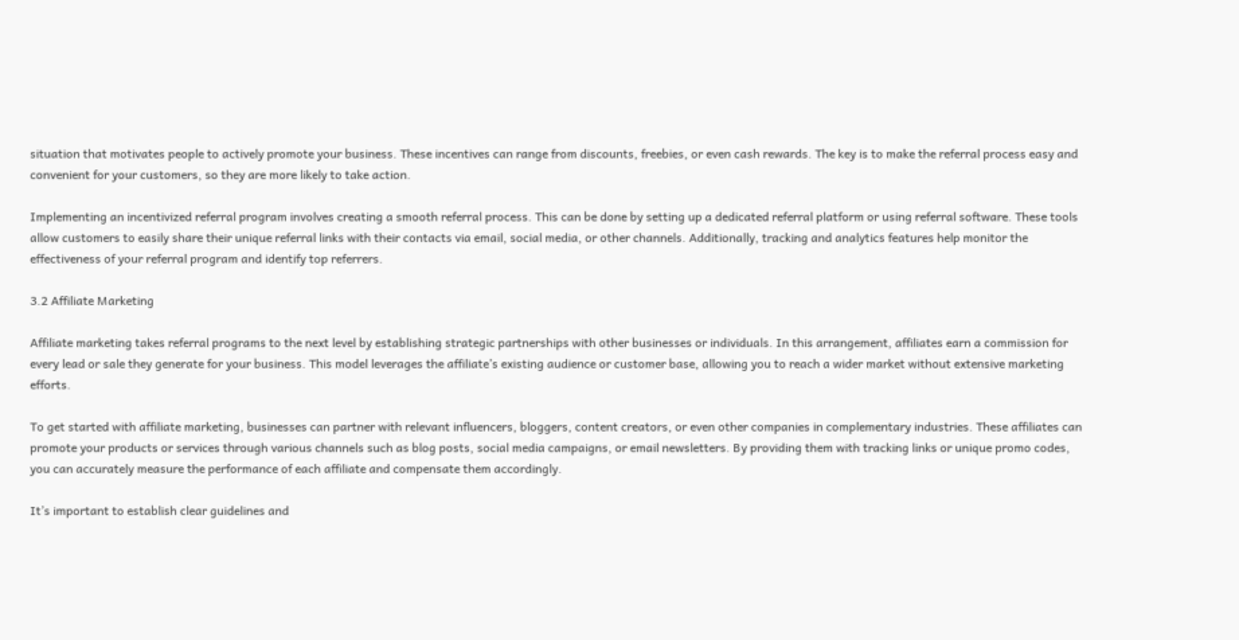situation that motivates people to actively promote your business. These incentives can range from discounts, freebies, or even cash rewards. The key is to make the referral process easy and convenient for your customers, so they are more likely to take action.

Implementing an incentivized referral program involves creating a smooth referral process. This can be done by setting up a dedicated referral platform or using referral software. These tools allow customers to easily share their unique referral links with their contacts via email, social media, or other channels. Additionally, tracking and analytics features help monitor the effectiveness of your referral program and identify top referrers.

3.2 Affiliate Marketing

Affiliate marketing takes referral programs to the next level by establishing strategic partnerships with other businesses or individuals. In this arrangement, affiliates earn a commission for every lead or sale they generate for your business. This model leverages the affiliate’s existing audience or customer base, allowing you to reach a wider market without extensive marketing efforts.

To get started with affiliate marketing, businesses can partner with relevant influencers, bloggers, content creators, or even other companies in complementary industries. These affiliates can promote your products or services through various channels such as blog posts, social media campaigns, or email newsletters. By providing them with tracking links or unique promo codes, you can accurately measure the performance of each affiliate and compensate them accordingly.

It’s important to establish clear guidelines and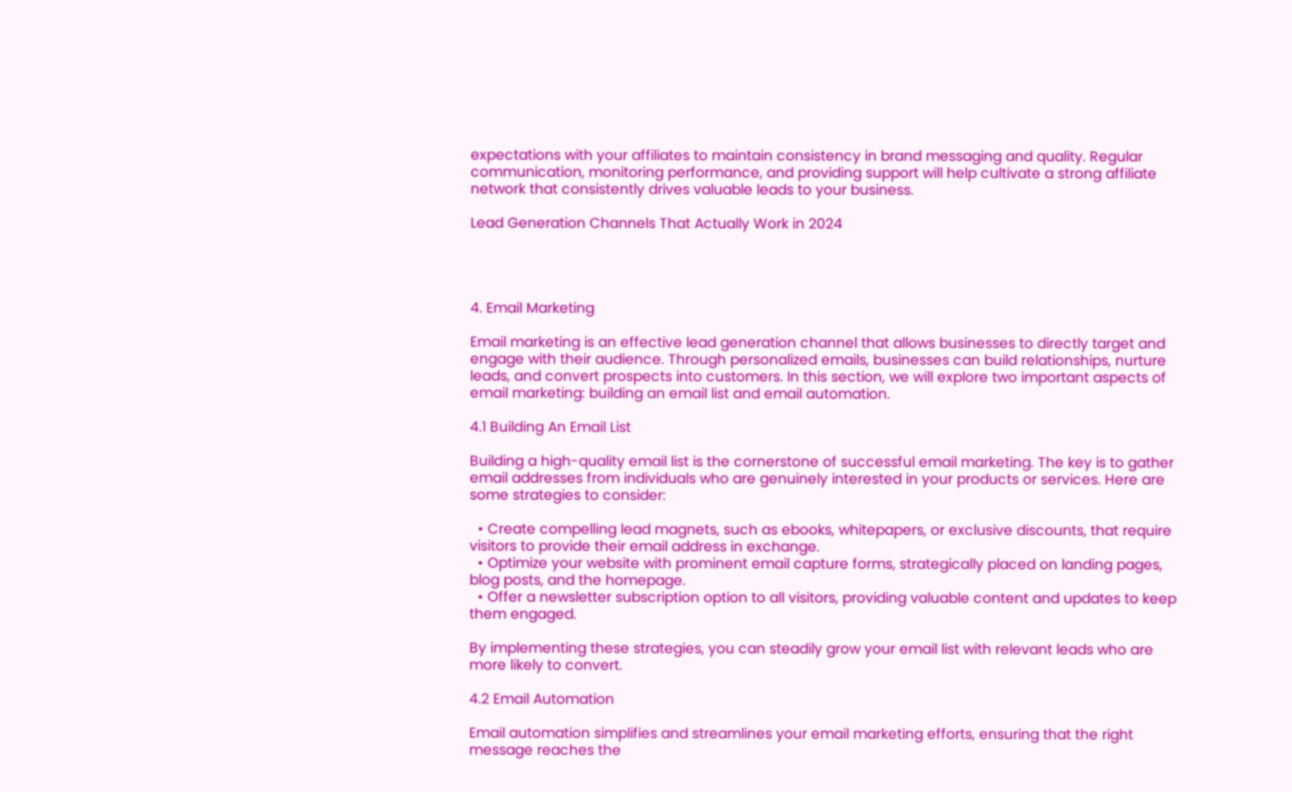expectations with your affiliates to maintain consistency in brand messaging and quality. Regular communication, monitoring performance, and providing support will help cultivate a strong affiliate network that consistently drives valuable leads to your business.

Lead Generation Channels That Actually Work in 2024




4. Email Marketing

Email marketing is an effective lead generation channel that allows businesses to directly target and engage with their audience. Through personalized emails, businesses can build relationships, nurture leads, and convert prospects into customers. In this section, we will explore two important aspects of email marketing: building an email list and email automation.

4.1 Building An Email List

Building a high-quality email list is the cornerstone of successful email marketing. The key is to gather email addresses from individuals who are genuinely interested in your products or services. Here are some strategies to consider:

  • Create compelling lead magnets, such as ebooks, whitepapers, or exclusive discounts, that require visitors to provide their email address in exchange.
  • Optimize your website with prominent email capture forms, strategically placed on landing pages, blog posts, and the homepage.
  • Offer a newsletter subscription option to all visitors, providing valuable content and updates to keep them engaged.

By implementing these strategies, you can steadily grow your email list with relevant leads who are more likely to convert.

4.2 Email Automation

Email automation simplifies and streamlines your email marketing efforts, ensuring that the right message reaches the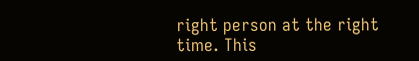right person at the right time. This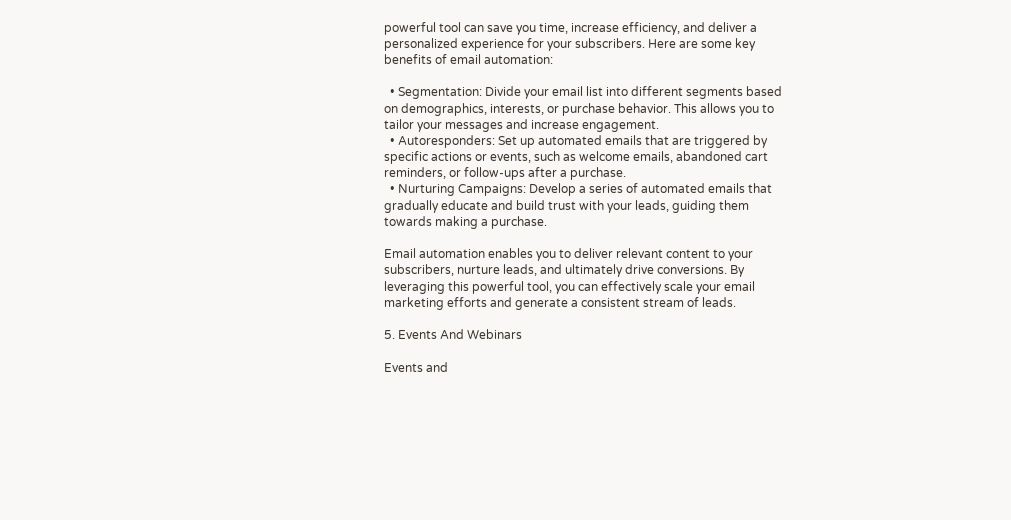powerful tool can save you time, increase efficiency, and deliver a personalized experience for your subscribers. Here are some key benefits of email automation:

  • Segmentation: Divide your email list into different segments based on demographics, interests, or purchase behavior. This allows you to tailor your messages and increase engagement.
  • Autoresponders: Set up automated emails that are triggered by specific actions or events, such as welcome emails, abandoned cart reminders, or follow-ups after a purchase.
  • Nurturing Campaigns: Develop a series of automated emails that gradually educate and build trust with your leads, guiding them towards making a purchase.

Email automation enables you to deliver relevant content to your subscribers, nurture leads, and ultimately drive conversions. By leveraging this powerful tool, you can effectively scale your email marketing efforts and generate a consistent stream of leads.

5. Events And Webinars

Events and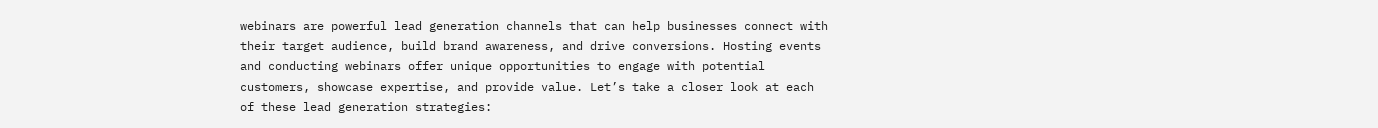webinars are powerful lead generation channels that can help businesses connect with their target audience, build brand awareness, and drive conversions. Hosting events and conducting webinars offer unique opportunities to engage with potential customers, showcase expertise, and provide value. Let’s take a closer look at each of these lead generation strategies: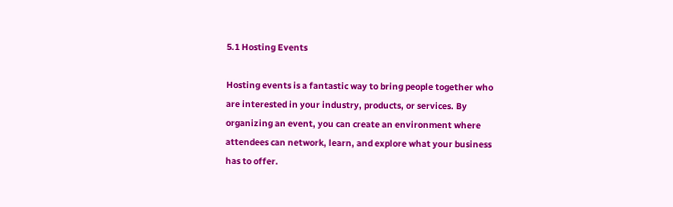5.1 Hosting Events

Hosting events is a fantastic way to bring people together who are interested in your industry, products, or services. By organizing an event, you can create an environment where attendees can network, learn, and explore what your business has to offer.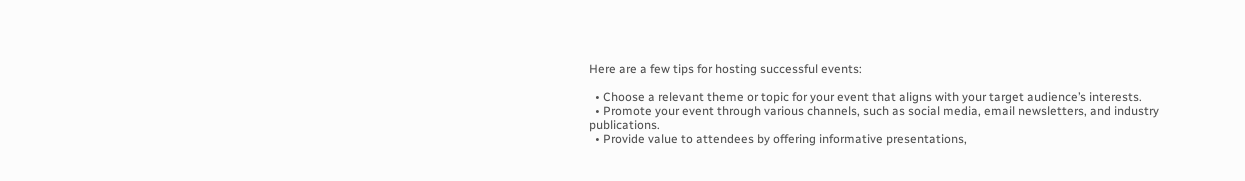Here are a few tips for hosting successful events:

  • Choose a relevant theme or topic for your event that aligns with your target audience’s interests.
  • Promote your event through various channels, such as social media, email newsletters, and industry publications.
  • Provide value to attendees by offering informative presentations,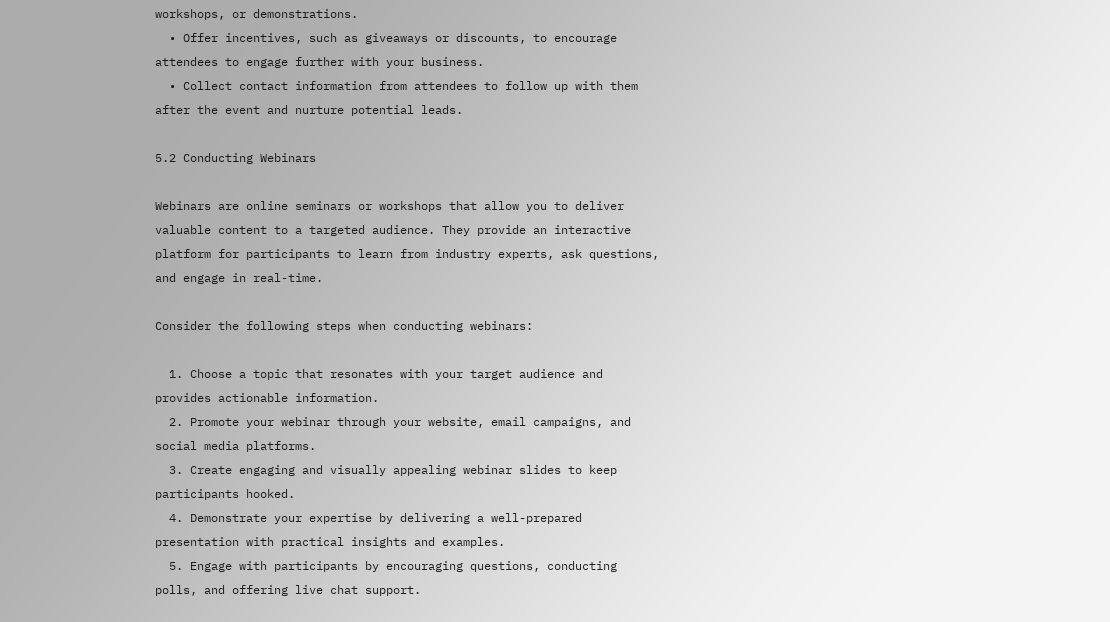workshops, or demonstrations.
  • Offer incentives, such as giveaways or discounts, to encourage attendees to engage further with your business.
  • Collect contact information from attendees to follow up with them after the event and nurture potential leads.

5.2 Conducting Webinars

Webinars are online seminars or workshops that allow you to deliver valuable content to a targeted audience. They provide an interactive platform for participants to learn from industry experts, ask questions, and engage in real-time.

Consider the following steps when conducting webinars:

  1. Choose a topic that resonates with your target audience and provides actionable information.
  2. Promote your webinar through your website, email campaigns, and social media platforms.
  3. Create engaging and visually appealing webinar slides to keep participants hooked.
  4. Demonstrate your expertise by delivering a well-prepared presentation with practical insights and examples.
  5. Engage with participants by encouraging questions, conducting polls, and offering live chat support.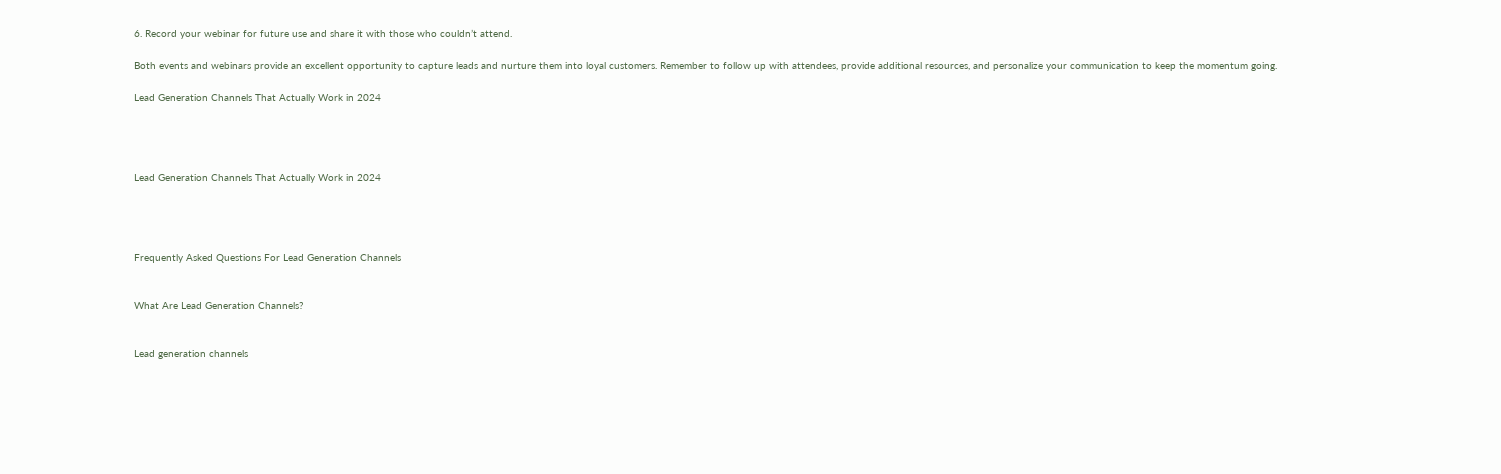6. Record your webinar for future use and share it with those who couldn’t attend.

Both events and webinars provide an excellent opportunity to capture leads and nurture them into loyal customers. Remember to follow up with attendees, provide additional resources, and personalize your communication to keep the momentum going.

Lead Generation Channels That Actually Work in 2024




Lead Generation Channels That Actually Work in 2024




Frequently Asked Questions For Lead Generation Channels


What Are Lead Generation Channels?


Lead generation channels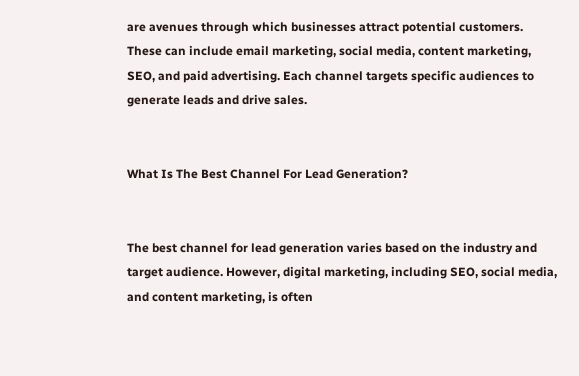are avenues through which businesses attract potential customers. These can include email marketing, social media, content marketing, SEO, and paid advertising. Each channel targets specific audiences to generate leads and drive sales.


What Is The Best Channel For Lead Generation?


The best channel for lead generation varies based on the industry and target audience. However, digital marketing, including SEO, social media, and content marketing, is often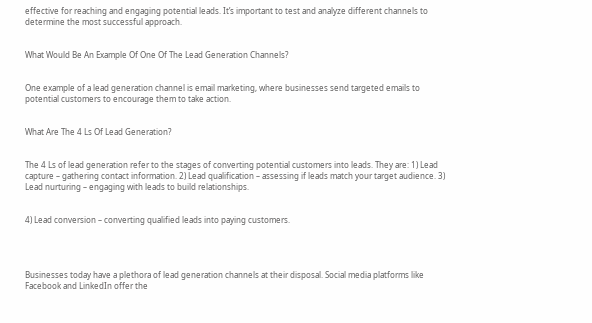effective for reaching and engaging potential leads. It’s important to test and analyze different channels to determine the most successful approach.


What Would Be An Example Of One Of The Lead Generation Channels?


One example of a lead generation channel is email marketing, where businesses send targeted emails to potential customers to encourage them to take action.


What Are The 4 Ls Of Lead Generation?


The 4 Ls of lead generation refer to the stages of converting potential customers into leads. They are: 1) Lead capture – gathering contact information. 2) Lead qualification – assessing if leads match your target audience. 3) Lead nurturing – engaging with leads to build relationships.


4) Lead conversion – converting qualified leads into paying customers.




Businesses today have a plethora of lead generation channels at their disposal. Social media platforms like Facebook and LinkedIn offer the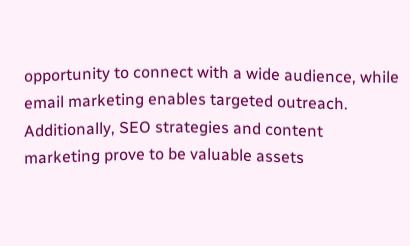opportunity to connect with a wide audience, while email marketing enables targeted outreach. Additionally, SEO strategies and content marketing prove to be valuable assets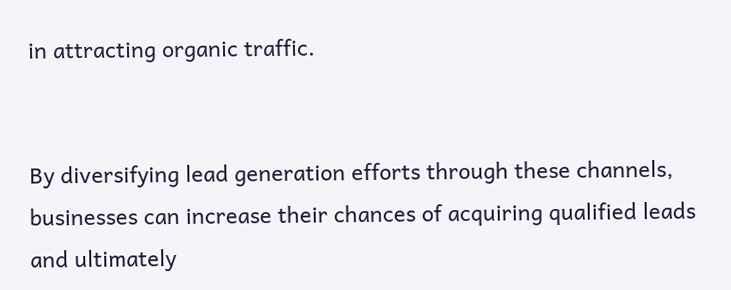in attracting organic traffic.


By diversifying lead generation efforts through these channels, businesses can increase their chances of acquiring qualified leads and ultimately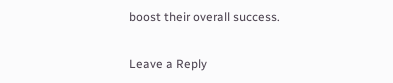boost their overall success.

Leave a Reply